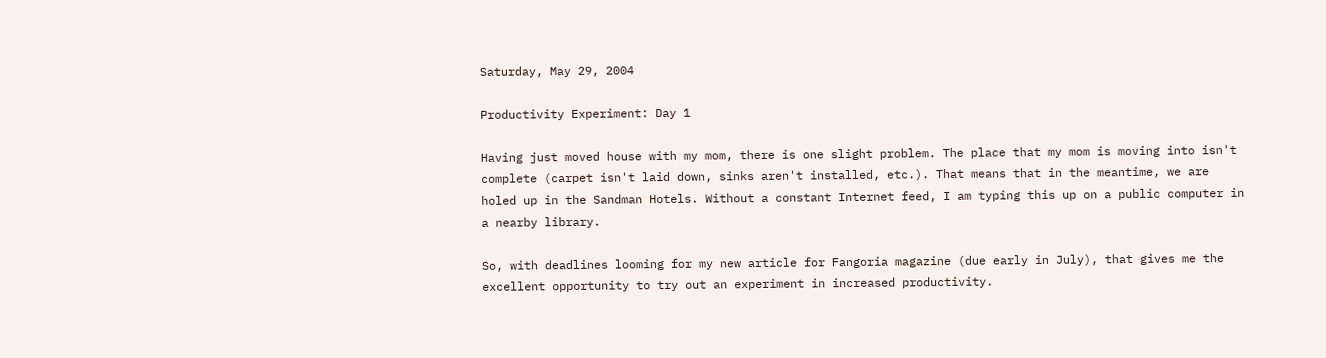Saturday, May 29, 2004

Productivity Experiment: Day 1

Having just moved house with my mom, there is one slight problem. The place that my mom is moving into isn't complete (carpet isn't laid down, sinks aren't installed, etc.). That means that in the meantime, we are holed up in the Sandman Hotels. Without a constant Internet feed, I am typing this up on a public computer in a nearby library.

So, with deadlines looming for my new article for Fangoria magazine (due early in July), that gives me the excellent opportunity to try out an experiment in increased productivity.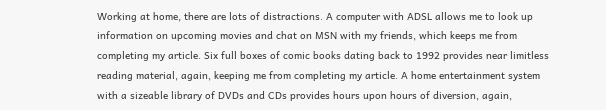Working at home, there are lots of distractions. A computer with ADSL allows me to look up information on upcoming movies and chat on MSN with my friends, which keeps me from completing my article. Six full boxes of comic books dating back to 1992 provides near limitless reading material, again, keeping me from completing my article. A home entertainment system with a sizeable library of DVDs and CDs provides hours upon hours of diversion, again,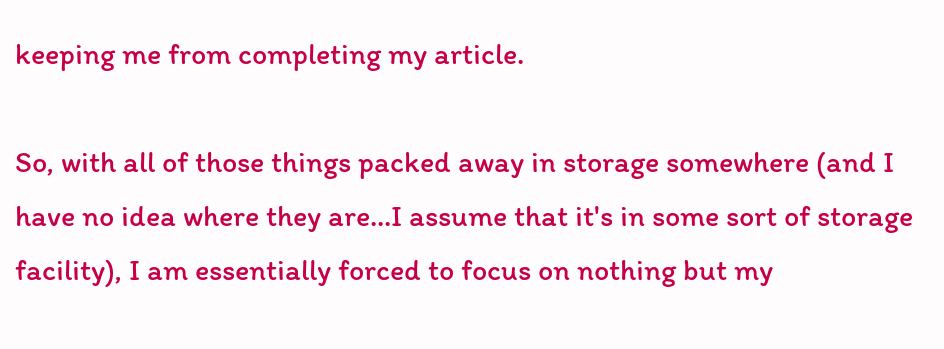keeping me from completing my article.

So, with all of those things packed away in storage somewhere (and I have no idea where they are...I assume that it's in some sort of storage facility), I am essentially forced to focus on nothing but my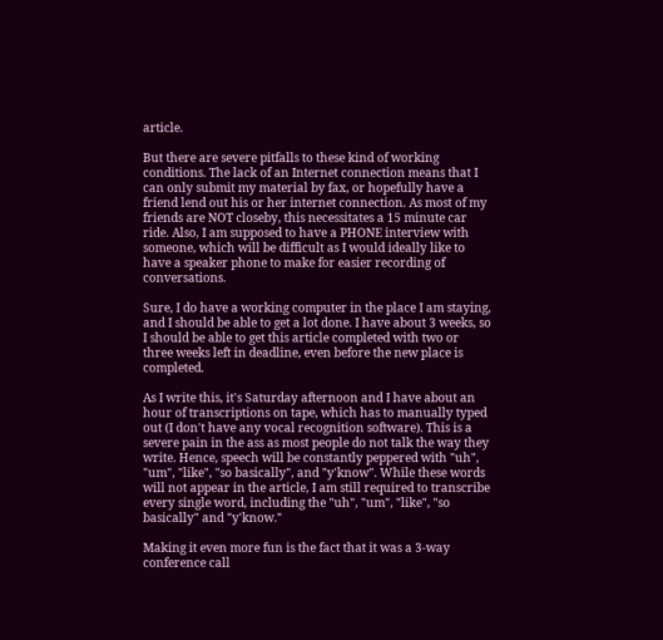article.

But there are severe pitfalls to these kind of working conditions. The lack of an Internet connection means that I can only submit my material by fax, or hopefully have a friend lend out his or her internet connection. As most of my friends are NOT closeby, this necessitates a 15 minute car ride. Also, I am supposed to have a PHONE interview with someone, which will be difficult as I would ideally like to have a speaker phone to make for easier recording of conversations.

Sure, I do have a working computer in the place I am staying, and I should be able to get a lot done. I have about 3 weeks, so I should be able to get this article completed with two or three weeks left in deadline, even before the new place is completed.

As I write this, it's Saturday afternoon and I have about an hour of transcriptions on tape, which has to manually typed out (I don't have any vocal recognition software). This is a severe pain in the ass as most people do not talk the way they write. Hence, speech will be constantly peppered with "uh", "um", "like", "so basically", and "y'know". While these words will not appear in the article, I am still required to transcribe every single word, including the "uh", "um", "like", "so basically" and "y'know."

Making it even more fun is the fact that it was a 3-way conference call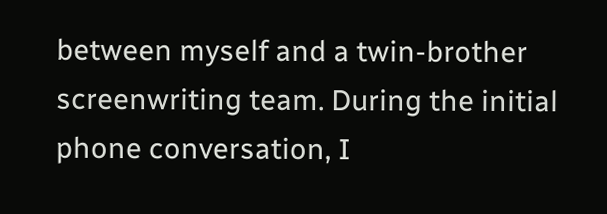between myself and a twin-brother screenwriting team. During the initial phone conversation, I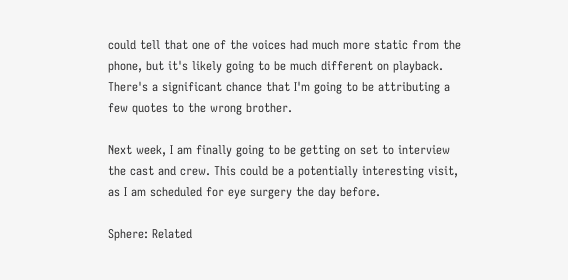could tell that one of the voices had much more static from the phone, but it's likely going to be much different on playback. There's a significant chance that I'm going to be attributing a few quotes to the wrong brother.

Next week, I am finally going to be getting on set to interview the cast and crew. This could be a potentially interesting visit, as I am scheduled for eye surgery the day before.

Sphere: Related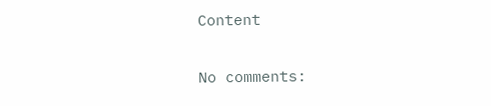Content

No comments: